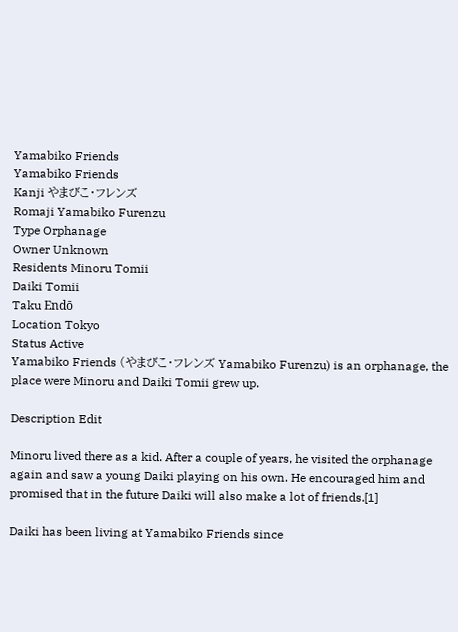Yamabiko Friends
Yamabiko Friends
Kanji やまびこ・フレンズ
Romaji Yamabiko Furenzu
Type Orphanage
Owner Unknown
Residents Minoru Tomii
Daiki Tomii
Taku Endō
Location Tokyo
Status Active
Yamabiko Friends (やまびこ・フレンズ Yamabiko Furenzu) is an orphanage, the place were Minoru and Daiki Tomii grew up.

Description Edit

Minoru lived there as a kid. After a couple of years, he visited the orphanage again and saw a young Daiki playing on his own. He encouraged him and promised that in the future Daiki will also make a lot of friends.[1]

Daiki has been living at Yamabiko Friends since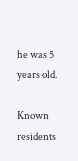he was 5 years old.

Known residents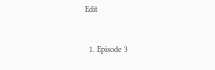Edit


  1. Episode 3